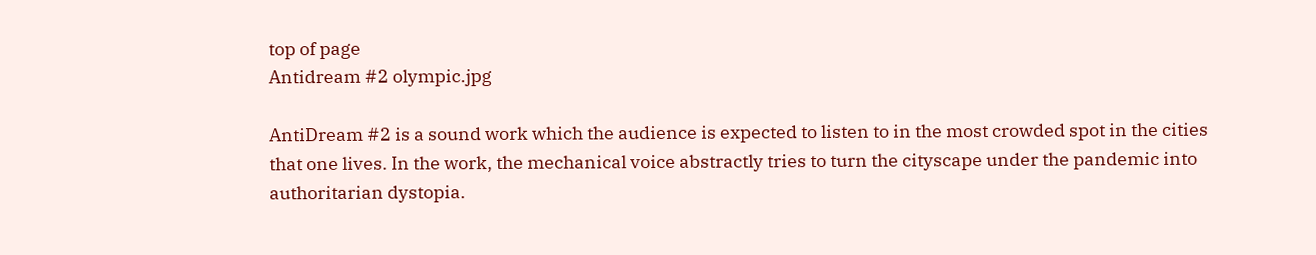top of page
Antidream #2 olympic.jpg

AntiDream #2 is a sound work which the audience is expected to listen to in the most crowded spot in the cities that one lives. In the work, the mechanical voice abstractly tries to turn the cityscape under the pandemic into authoritarian dystopia.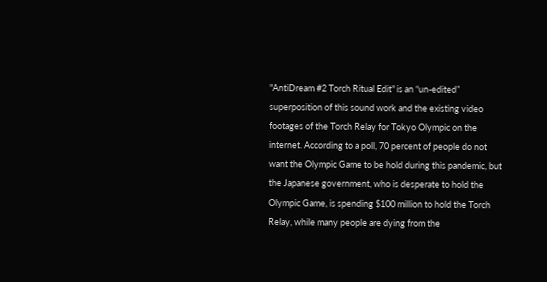"AntiDream #2 Torch Ritual Edit" is an “un-edited” superposition of this sound work and the existing video footages of the Torch Relay for Tokyo Olympic on the internet. According to a poll, 70 percent of people do not want the Olympic Game to be hold during this pandemic, but the Japanese government, who is desperate to hold the Olympic Game, is spending $100 million to hold the Torch Relay, while many people are dying from the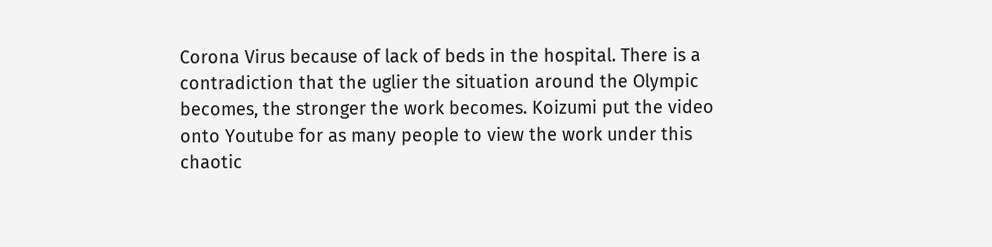Corona Virus because of lack of beds in the hospital. There is a contradiction that the uglier the situation around the Olympic becomes, the stronger the work becomes. Koizumi put the video onto Youtube for as many people to view the work under this chaotic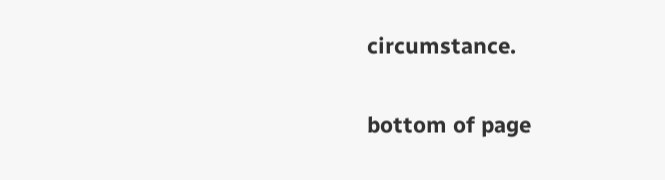circumstance.

bottom of page